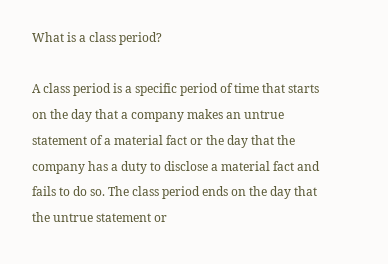What is a class period?

A class period is a specific period of time that starts on the day that a company makes an untrue statement of a material fact or the day that the company has a duty to disclose a material fact and fails to do so. The class period ends on the day that the untrue statement or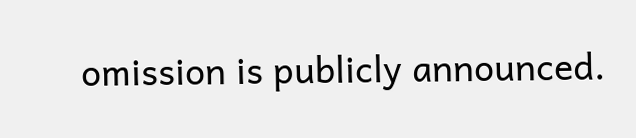omission is publicly announced.